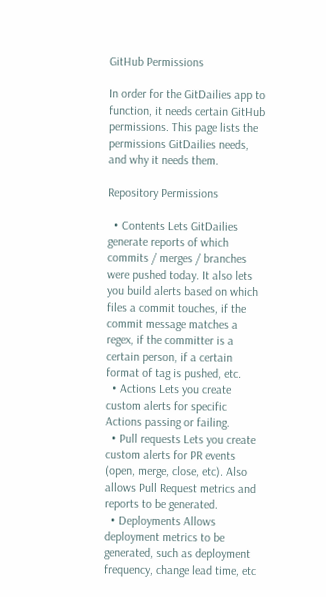GitHub Permissions

In order for the GitDailies app to function, it needs certain GitHub permissions. This page lists the permissions GitDailies needs, and why it needs them.

Repository Permissions

  • Contents Lets GitDailies generate reports of which commits / merges / branches were pushed today. It also lets you build alerts based on which files a commit touches, if the commit message matches a regex, if the committer is a certain person, if a certain format of tag is pushed, etc.
  • Actions Lets you create custom alerts for specific Actions passing or failing.
  • Pull requests Lets you create custom alerts for PR events (open, merge, close, etc). Also allows Pull Request metrics and reports to be generated.
  • Deployments Allows deployment metrics to be generated, such as deployment frequency, change lead time, etc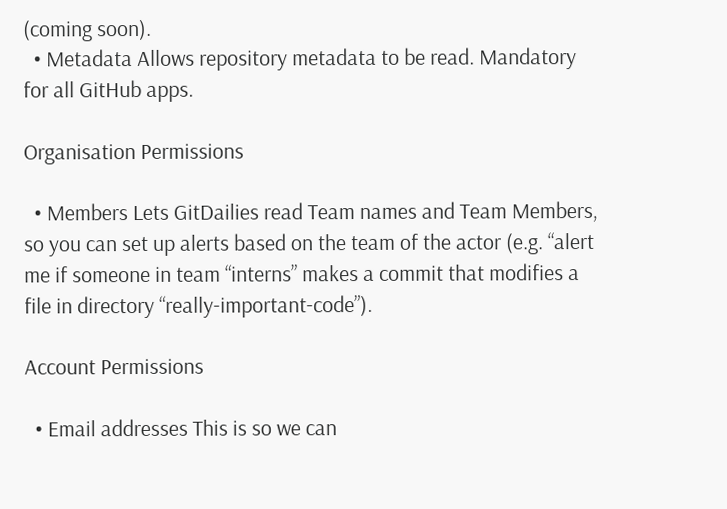(coming soon).
  • Metadata Allows repository metadata to be read. Mandatory for all GitHub apps.

Organisation Permissions

  • Members Lets GitDailies read Team names and Team Members, so you can set up alerts based on the team of the actor (e.g. “alert me if someone in team “interns” makes a commit that modifies a file in directory “really-important-code”).

Account Permissions

  • Email addresses This is so we can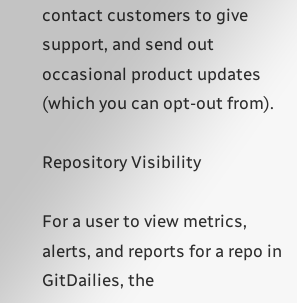contact customers to give support, and send out occasional product updates (which you can opt-out from).

Repository Visibility

For a user to view metrics, alerts, and reports for a repo in GitDailies, the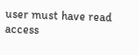user must have read access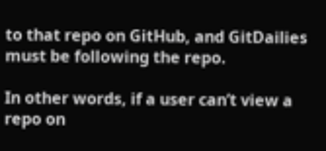to that repo on GitHub, and GitDailies must be following the repo.

In other words, if a user can’t view a repo on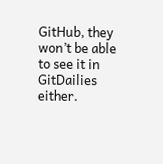GitHub, they won’t be able to see it in GitDailies either.